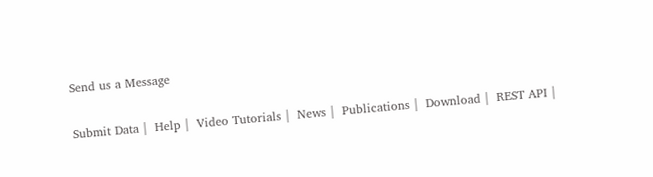Send us a Message

Submit Data |  Help |  Video Tutorials |  News |  Publications |  Download |  REST API |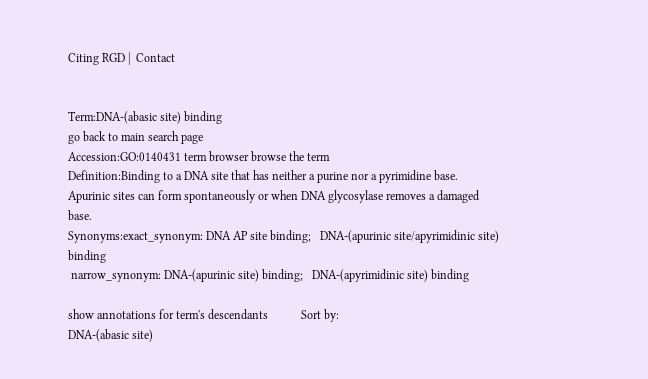Citing RGD |  Contact


Term:DNA-(abasic site) binding
go back to main search page
Accession:GO:0140431 term browser browse the term
Definition:Binding to a DNA site that has neither a purine nor a pyrimidine base. Apurinic sites can form spontaneously or when DNA glycosylase removes a damaged base.
Synonyms:exact_synonym: DNA AP site binding;   DNA-(apurinic site/apyrimidinic site) binding
 narrow_synonym: DNA-(apurinic site) binding;   DNA-(apyrimidinic site) binding

show annotations for term's descendants           Sort by:
DNA-(abasic site)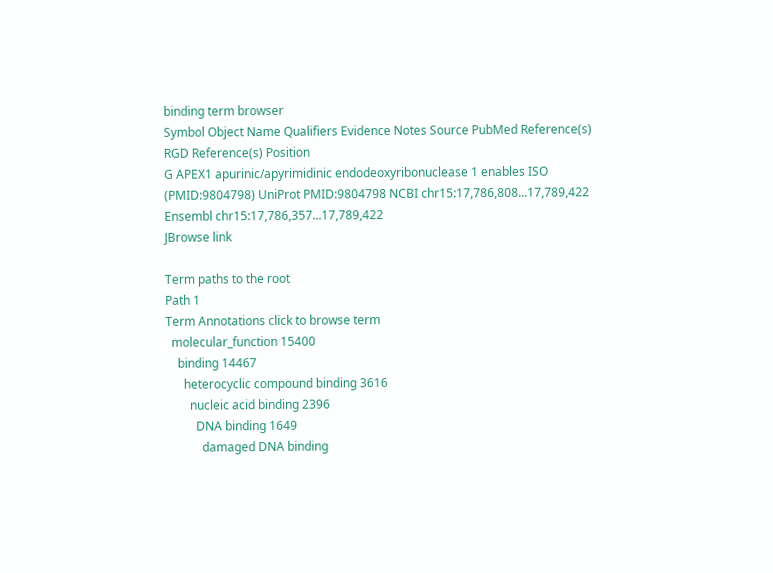binding term browser
Symbol Object Name Qualifiers Evidence Notes Source PubMed Reference(s) RGD Reference(s) Position
G APEX1 apurinic/apyrimidinic endodeoxyribonuclease 1 enables ISO (PMID:9804798) UniProt PMID:9804798 NCBI chr15:17,786,808...17,789,422
Ensembl chr15:17,786,357...17,789,422
JBrowse link

Term paths to the root
Path 1
Term Annotations click to browse term
  molecular_function 15400
    binding 14467
      heterocyclic compound binding 3616
        nucleic acid binding 2396
          DNA binding 1649
            damaged DNA binding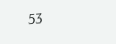53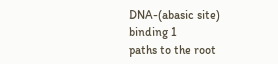DNA-(abasic site) binding 1
paths to the root